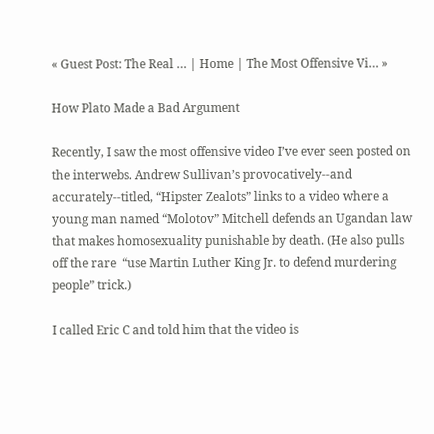« Guest Post: The Real … | Home | The Most Offensive Vi… »

How Plato Made a Bad Argument

Recently, I saw the most offensive video I’ve ever seen posted on the interwebs. Andrew Sullivan’s provocatively--and accurately--titled, “Hipster Zealots” links to a video where a young man named “Molotov” Mitchell defends an Ugandan law that makes homosexuality punishable by death. (He also pulls off the rare  “use Martin Luther King Jr. to defend murdering people” trick.)

I called Eric C and told him that the video is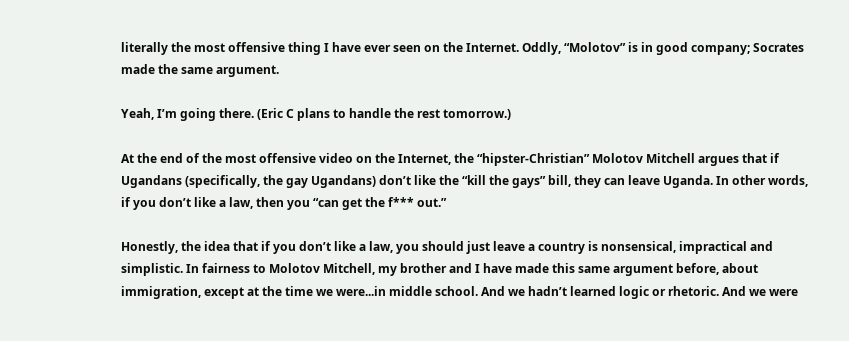literally the most offensive thing I have ever seen on the Internet. Oddly, “Molotov” is in good company; Socrates made the same argument.

Yeah, I’m going there. (Eric C plans to handle the rest tomorrow.)

At the end of the most offensive video on the Internet, the “hipster-Christian” Molotov Mitchell argues that if Ugandans (specifically, the gay Ugandans) don’t like the “kill the gays” bill, they can leave Uganda. In other words, if you don’t like a law, then you “can get the f*** out.”

Honestly, the idea that if you don’t like a law, you should just leave a country is nonsensical, impractical and simplistic. In fairness to Molotov Mitchell, my brother and I have made this same argument before, about immigration, except at the time we were...in middle school. And we hadn’t learned logic or rhetoric. And we were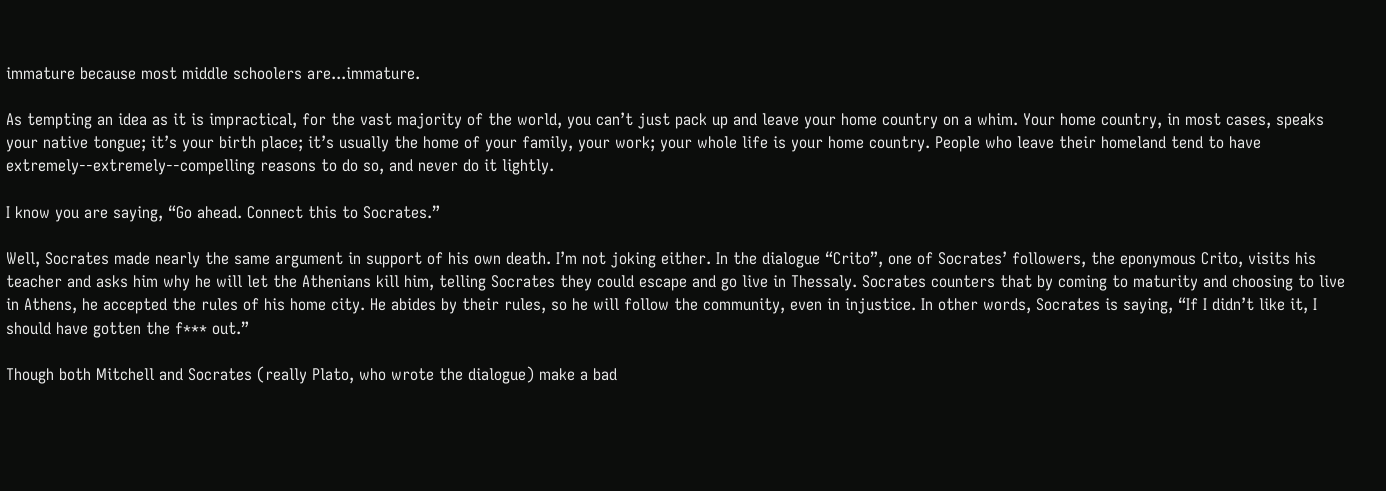immature because most middle schoolers are...immature.

As tempting an idea as it is impractical, for the vast majority of the world, you can’t just pack up and leave your home country on a whim. Your home country, in most cases, speaks your native tongue; it’s your birth place; it’s usually the home of your family, your work; your whole life is your home country. People who leave their homeland tend to have extremely--extremely--compelling reasons to do so, and never do it lightly.

I know you are saying, “Go ahead. Connect this to Socrates.”

Well, Socrates made nearly the same argument in support of his own death. I’m not joking either. In the dialogue “Crito”, one of Socrates’ followers, the eponymous Crito, visits his teacher and asks him why he will let the Athenians kill him, telling Socrates they could escape and go live in Thessaly. Socrates counters that by coming to maturity and choosing to live in Athens, he accepted the rules of his home city. He abides by their rules, so he will follow the community, even in injustice. In other words, Socrates is saying, “If I didn’t like it, I should have gotten the f*** out.”

Though both Mitchell and Socrates (really Plato, who wrote the dialogue) make a bad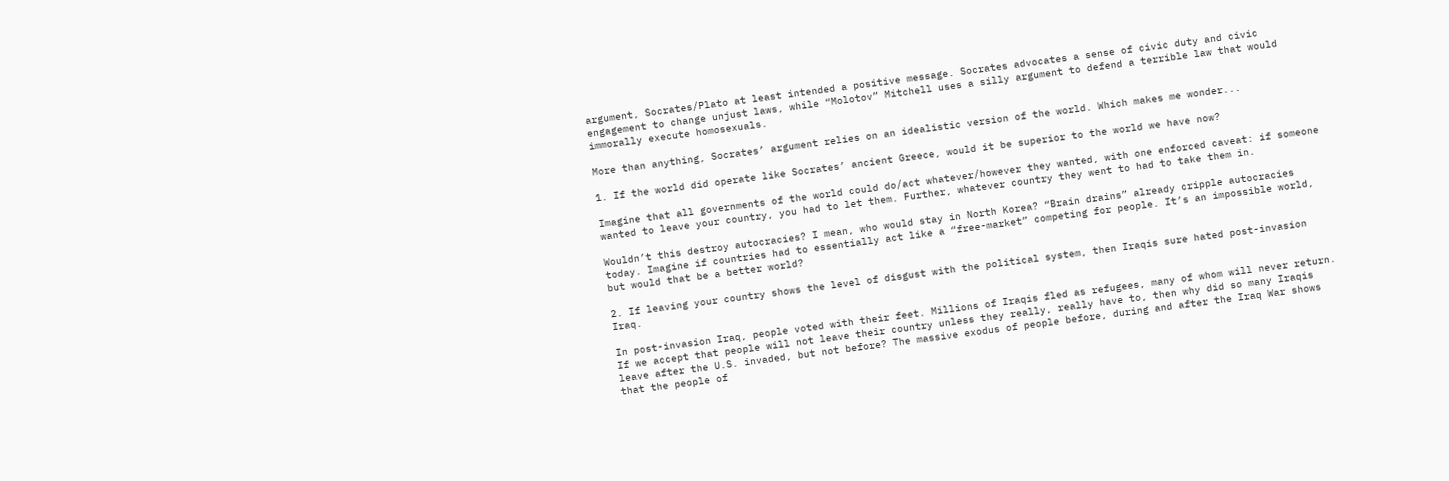argument, Socrates/Plato at least intended a positive message. Socrates advocates a sense of civic duty and civic engagement to change unjust laws, while “Molotov” Mitchell uses a silly argument to defend a terrible law that would immorally execute homosexuals.

More than anything, Socrates’ argument relies on an idealistic version of the world. Which makes me wonder...

1. If the world did operate like Socrates’ ancient Greece, would it be superior to the world we have now?

Imagine that all governments of the world could do/act whatever/however they wanted, with one enforced caveat: if someone wanted to leave your country, you had to let them. Further, whatever country they went to had to take them in.

Wouldn’t this destroy autocracies? I mean, who would stay in North Korea? “Brain drains” already cripple autocracies today. Imagine if countries had to essentially act like a “free-market” competing for people. It’s an impossible world, but would that be a better world?

2. If leaving your country shows the level of disgust with the political system, then Iraqis sure hated post-invasion Iraq.

In post-invasion Iraq, people voted with their feet. Millions of Iraqis fled as refugees, many of whom will never return. If we accept that people will not leave their country unless they really, really have to, then why did so many Iraqis leave after the U.S. invaded, but not before? The massive exodus of people before, during and after the Iraq War shows that the people of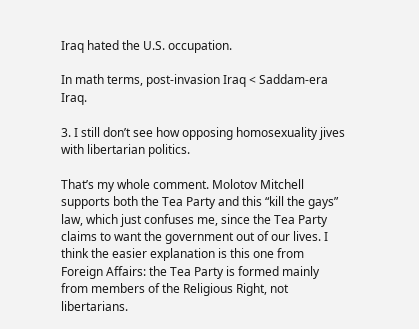Iraq hated the U.S. occupation.

In math terms, post-invasion Iraq < Saddam-era Iraq.

3. I still don’t see how opposing homosexuality jives with libertarian politics.

That’s my whole comment. Molotov Mitchell supports both the Tea Party and this “kill the gays” law, which just confuses me, since the Tea Party claims to want the government out of our lives. I think the easier explanation is this one from Foreign Affairs: the Tea Party is formed mainly from members of the Religious Right, not libertarians.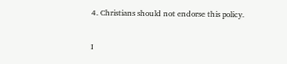4. Christians should not endorse this policy.

I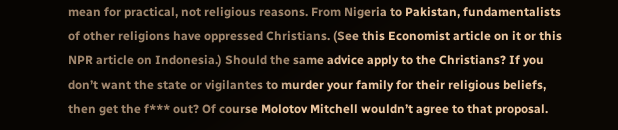mean for practical, not religious reasons. From Nigeria to Pakistan, fundamentalists of other religions have oppressed Christians. (See this Economist article on it or this NPR article on Indonesia.) Should the same advice apply to the Christians? If you don’t want the state or vigilantes to murder your family for their religious beliefs, then get the f*** out? Of course Molotov Mitchell wouldn’t agree to that proposal.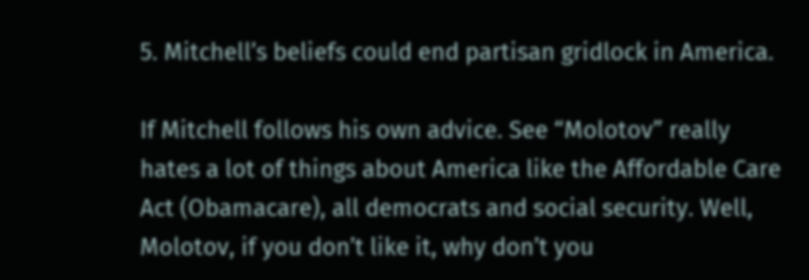5. Mitchell’s beliefs could end partisan gridlock in America.

If Mitchell follows his own advice. See “Molotov” really hates a lot of things about America like the Affordable Care Act (Obamacare), all democrats and social security. Well, Molotov, if you don’t like it, why don’t you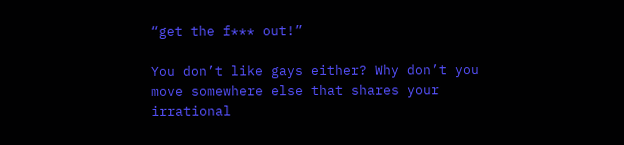“get the f*** out!”

You don’t like gays either? Why don’t you move somewhere else that shares your irrational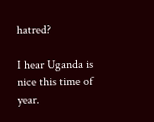hatred?

I hear Uganda is nice this time of year.